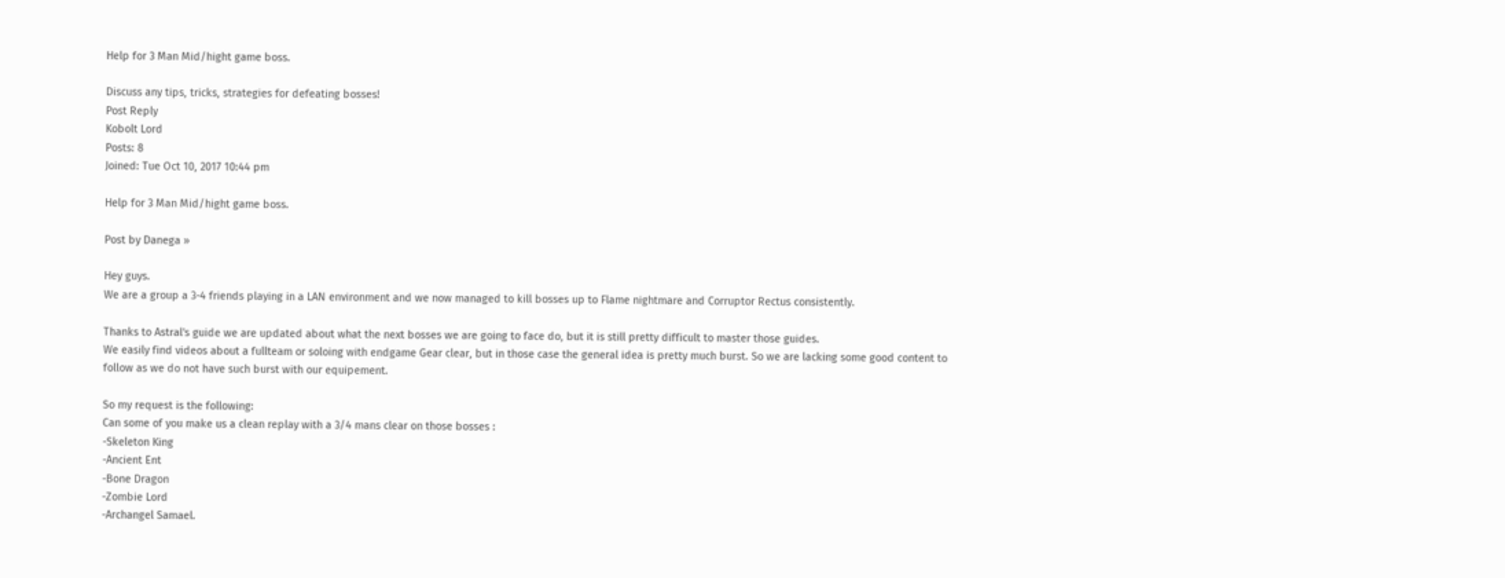Help for 3 Man Mid/hight game boss.

Discuss any tips, tricks, strategies for defeating bosses!
Post Reply
Kobolt Lord
Posts: 8
Joined: Tue Oct 10, 2017 10:44 pm

Help for 3 Man Mid/hight game boss.

Post by Danega »

Hey guys.
We are a group a 3-4 friends playing in a LAN environment and we now managed to kill bosses up to Flame nightmare and Corruptor Rectus consistently.

Thanks to Astral's guide we are updated about what the next bosses we are going to face do, but it is still pretty difficult to master those guides.
We easily find videos about a fullteam or soloing with endgame Gear clear, but in those case the general idea is pretty much burst. So we are lacking some good content to follow as we do not have such burst with our equipement.

So my request is the following:
Can some of you make us a clean replay with a 3/4 mans clear on those bosses :
-Skeleton King
-Ancient Ent
-Bone Dragon
-Zombie Lord
-Archangel Samael.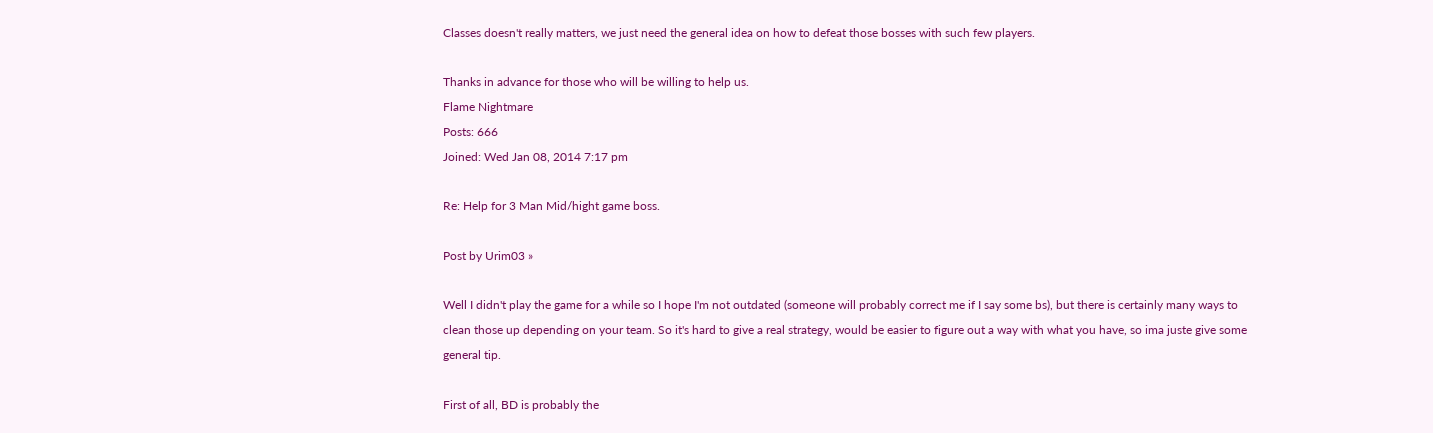Classes doesn't really matters, we just need the general idea on how to defeat those bosses with such few players.

Thanks in advance for those who will be willing to help us.
Flame Nightmare
Posts: 666
Joined: Wed Jan 08, 2014 7:17 pm

Re: Help for 3 Man Mid/hight game boss.

Post by Urim03 »

Well I didn't play the game for a while so I hope I'm not outdated (someone will probably correct me if I say some bs), but there is certainly many ways to clean those up depending on your team. So it's hard to give a real strategy, would be easier to figure out a way with what you have, so ima juste give some general tip.

First of all, BD is probably the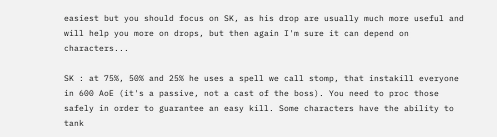easiest but you should focus on SK, as his drop are usually much more useful and will help you more on drops, but then again I'm sure it can depend on characters...

SK : at 75%, 50% and 25% he uses a spell we call stomp, that instakill everyone in 600 AoE (it's a passive, not a cast of the boss). You need to proc those safely in order to guarantee an easy kill. Some characters have the ability to tank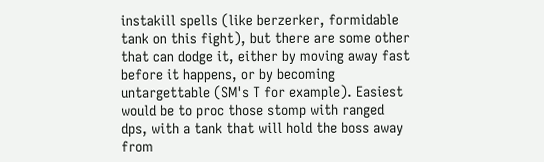instakill spells (like berzerker, formidable tank on this fight), but there are some other that can dodge it, either by moving away fast before it happens, or by becoming untargettable (SM's T for example). Easiest would be to proc those stomp with ranged dps, with a tank that will hold the boss away from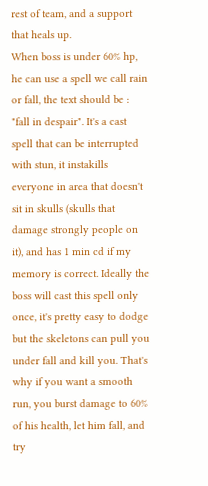rest of team, and a support that heals up.
When boss is under 60% hp, he can use a spell we call rain or fall, the text should be : "fall in despair". It's a cast spell that can be interrupted with stun, it instakills everyone in area that doesn't sit in skulls (skulls that damage strongly people on it), and has 1 min cd if my memory is correct. Ideally the boss will cast this spell only once, it's pretty easy to dodge but the skeletons can pull you under fall and kill you. That's why if you want a smooth run, you burst damage to 60% of his health, let him fall, and try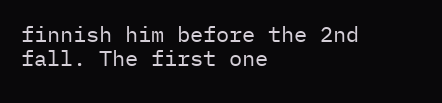finnish him before the 2nd fall. The first one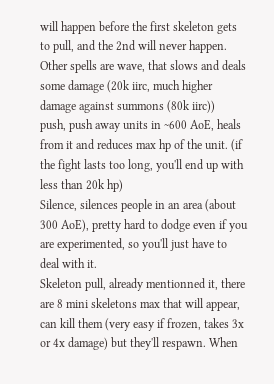will happen before the first skeleton gets to pull, and the 2nd will never happen.
Other spells are wave, that slows and deals some damage (20k iirc, much higher damage against summons (80k iirc))
push, push away units in ~600 AoE, heals from it and reduces max hp of the unit. (if the fight lasts too long, you'll end up with less than 20k hp)
Silence, silences people in an area (about 300 AoE), pretty hard to dodge even if you are experimented, so you'll just have to deal with it.
Skeleton pull, already mentionned it, there are 8 mini skeletons max that will appear, can kill them (very easy if frozen, takes 3x or 4x damage) but they'll respawn. When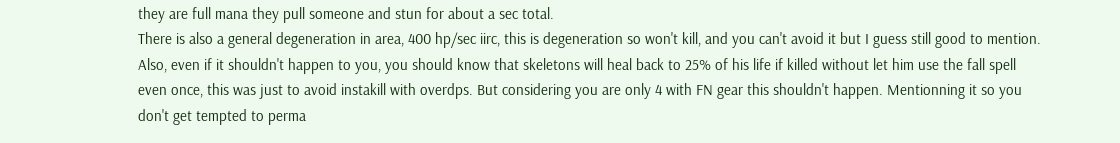they are full mana they pull someone and stun for about a sec total.
There is also a general degeneration in area, 400 hp/sec iirc, this is degeneration so won't kill, and you can't avoid it but I guess still good to mention.
Also, even if it shouldn't happen to you, you should know that skeletons will heal back to 25% of his life if killed without let him use the fall spell even once, this was just to avoid instakill with overdps. But considering you are only 4 with FN gear this shouldn't happen. Mentionning it so you don't get tempted to perma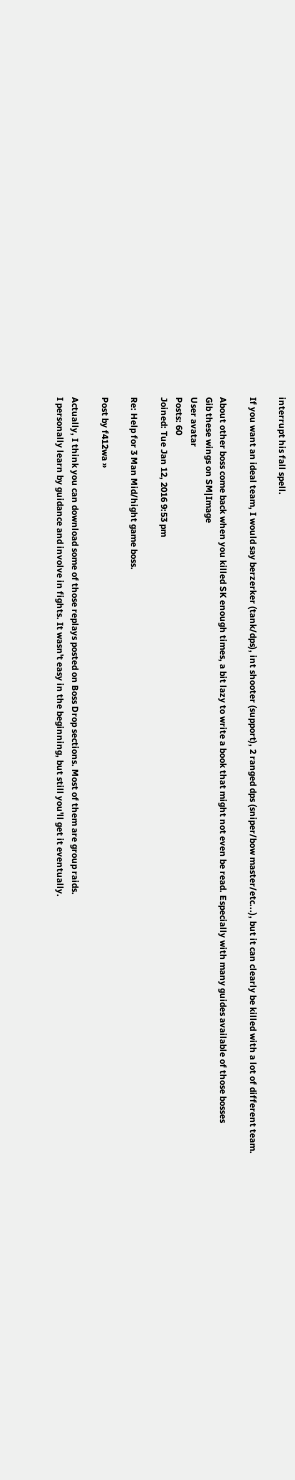interrupt his fall spell.

If you want an ideal team, I would say berzerker (tank/dps), int shooter (support), 2 ranged dps (sniper/bow master/etc...), but it can clearly be killed with a lot of different team.

About other boss come back when you killed SK enough times, a bit lazy to write a book that might not even be read. Especially with many guides available of those bosses
Gib these wings on SM|Image
User avatar
Posts: 60
Joined: Tue Jan 12, 2016 9:53 pm

Re: Help for 3 Man Mid/hight game boss.

Post by f412wa »

Actually, I think you can download some of those replays posted on Boss Drop sections. Most of them are group raids.
I personally learn by guidance and involve in fights. It wasn't easy in the beginning, but still you'll get it eventually.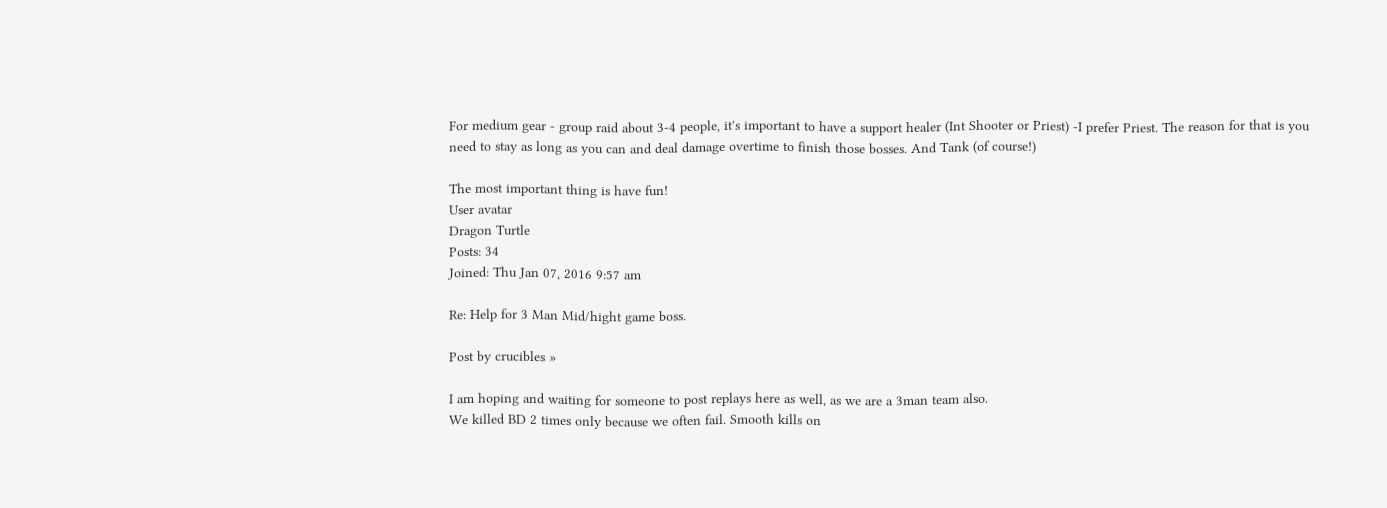For medium gear - group raid about 3-4 people, it's important to have a support healer (Int Shooter or Priest) -I prefer Priest. The reason for that is you need to stay as long as you can and deal damage overtime to finish those bosses. And Tank (of course!)

The most important thing is have fun!
User avatar
Dragon Turtle
Posts: 34
Joined: Thu Jan 07, 2016 9:57 am

Re: Help for 3 Man Mid/hight game boss.

Post by crucibles »

I am hoping and waiting for someone to post replays here as well, as we are a 3man team also.
We killed BD 2 times only because we often fail. Smooth kills on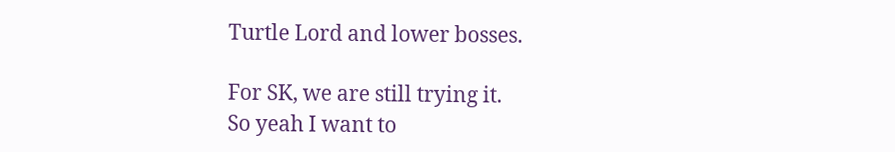Turtle Lord and lower bosses.

For SK, we are still trying it.
So yeah I want to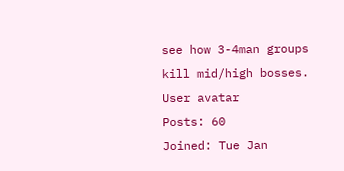see how 3-4man groups kill mid/high bosses.
User avatar
Posts: 60
Joined: Tue Jan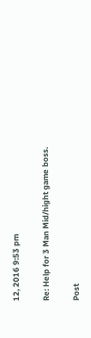12, 2016 9:53 pm

Re: Help for 3 Man Mid/hight game boss.

Post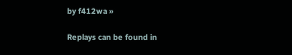by f412wa »

Replays can be found in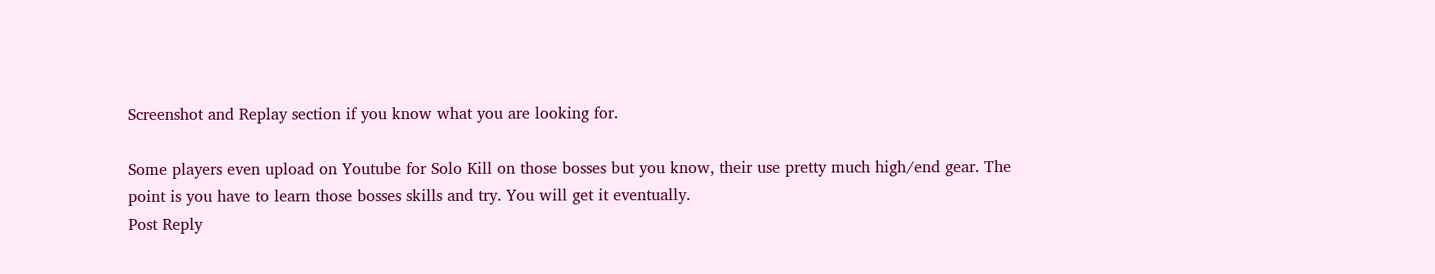Screenshot and Replay section if you know what you are looking for.

Some players even upload on Youtube for Solo Kill on those bosses but you know, their use pretty much high/end gear. The point is you have to learn those bosses skills and try. You will get it eventually.
Post Reply